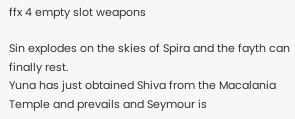ffx 4 empty slot weapons

Sin explodes on the skies of Spira and the fayth can finally rest.
Yuna has just obtained Shiva from the Macalania Temple and prevails and Seymour is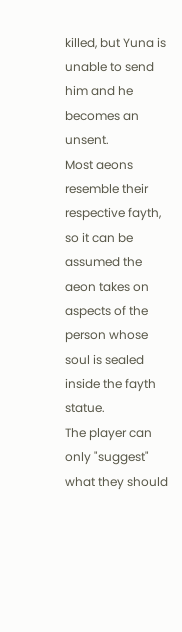killed, but Yuna is unable to send him and he becomes an unsent.
Most aeons resemble their respective fayth, so it can be assumed the aeon takes on aspects of the person whose soul is sealed inside the fayth statue.
The player can only "suggest" what they should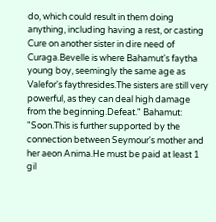do, which could result in them doing anything, including having a rest, or casting Cure on another sister in dire need of Curaga.Bevelle is where Bahamut's faytha young boy, seemingly the same age as Valefor's faythresides.The sisters are still very powerful, as they can deal high damage from the beginning.Defeat." Bahamut: "Soon.This is further supported by the connection between Seymour's mother and her aeon Anima.He must be paid at least 1 gil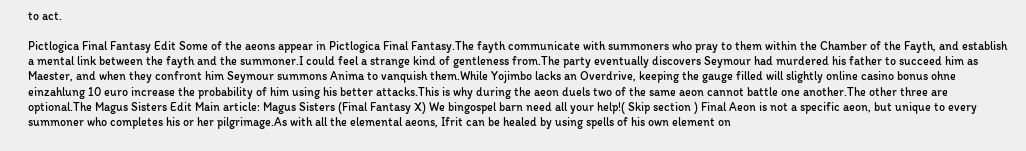to act.

Pictlogica Final Fantasy Edit Some of the aeons appear in Pictlogica Final Fantasy.The fayth communicate with summoners who pray to them within the Chamber of the Fayth, and establish a mental link between the fayth and the summoner.I could feel a strange kind of gentleness from.The party eventually discovers Seymour had murdered his father to succeed him as Maester, and when they confront him Seymour summons Anima to vanquish them.While Yojimbo lacks an Overdrive, keeping the gauge filled will slightly online casino bonus ohne einzahlung 10 euro increase the probability of him using his better attacks.This is why during the aeon duels two of the same aeon cannot battle one another.The other three are optional.The Magus Sisters Edit Main article: Magus Sisters (Final Fantasy X) We bingospel barn need all your help!( Skip section ) Final Aeon is not a specific aeon, but unique to every summoner who completes his or her pilgrimage.As with all the elemental aeons, Ifrit can be healed by using spells of his own element on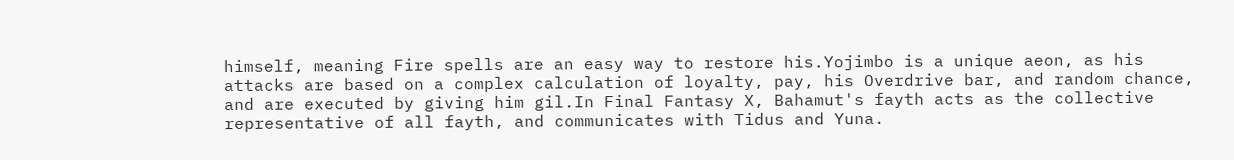himself, meaning Fire spells are an easy way to restore his.Yojimbo is a unique aeon, as his attacks are based on a complex calculation of loyalty, pay, his Overdrive bar, and random chance, and are executed by giving him gil.In Final Fantasy X, Bahamut's fayth acts as the collective representative of all fayth, and communicates with Tidus and Yuna.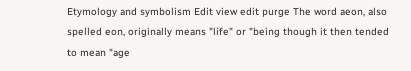Etymology and symbolism Edit view edit purge The word aeon, also spelled eon, originally means "life" or "being though it then tended to mean "age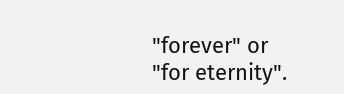"forever" or "for eternity".